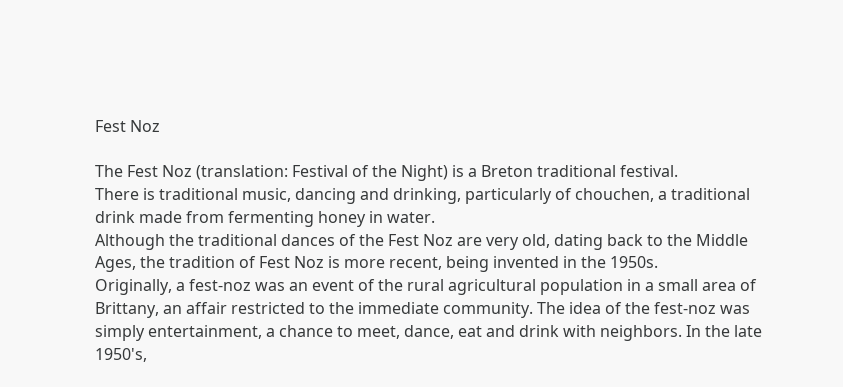Fest Noz

The Fest Noz (translation: Festival of the Night) is a Breton traditional festival.
There is traditional music, dancing and drinking, particularly of chouchen, a traditional drink made from fermenting honey in water.
Although the traditional dances of the Fest Noz are very old, dating back to the Middle Ages, the tradition of Fest Noz is more recent, being invented in the 1950s.
Originally, a fest-noz was an event of the rural agricultural population in a small area of Brittany, an affair restricted to the immediate community. The idea of the fest-noz was simply entertainment, a chance to meet, dance, eat and drink with neighbors. In the late 1950's,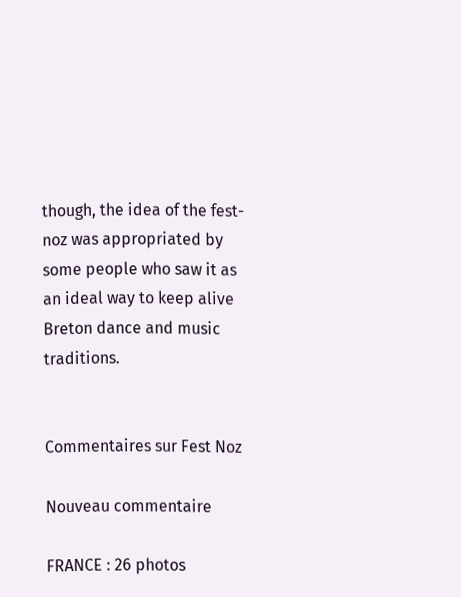though, the idea of the fest-noz was appropriated by some people who saw it as an ideal way to keep alive Breton dance and music traditions.


Commentaires sur Fest Noz

Nouveau commentaire

FRANCE : 26 photos